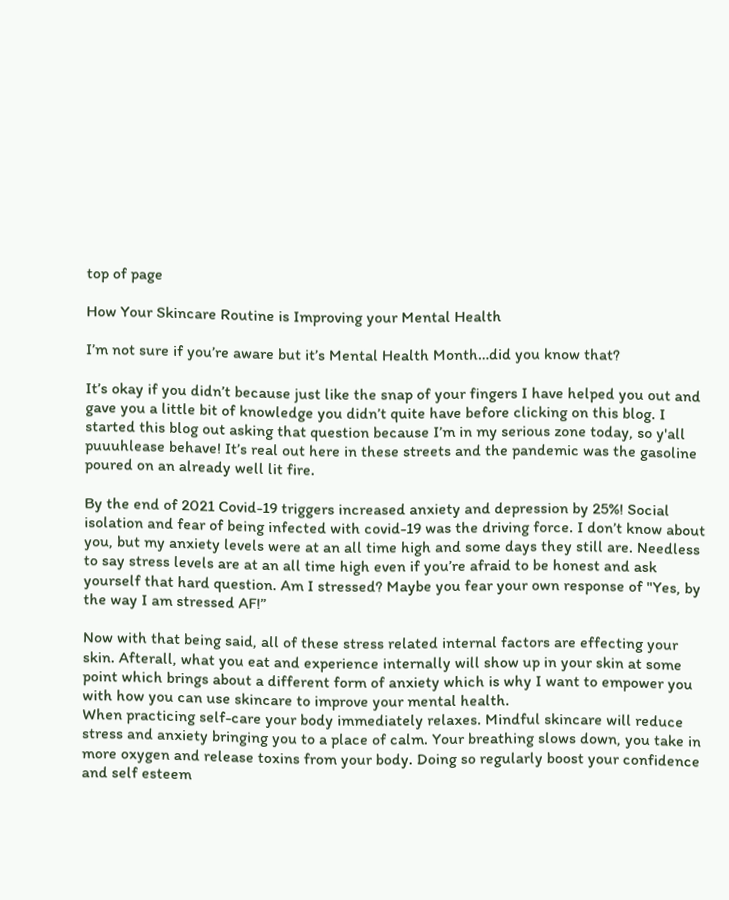top of page

How Your Skincare Routine is Improving your Mental Health

I’m not sure if you’re aware but it’s Mental Health Month…did you know that?

It’s okay if you didn’t because just like the snap of your fingers I have helped you out and gave you a little bit of knowledge you didn’t quite have before clicking on this blog. I started this blog out asking that question because I’m in my serious zone today, so y'all puuuhlease behave! It’s real out here in these streets and the pandemic was the gasoline poured on an already well lit fire.

By the end of 2021 Covid-19 triggers increased anxiety and depression by 25%! Social isolation and fear of being infected with covid-19 was the driving force. I don’t know about you, but my anxiety levels were at an all time high and some days they still are. Needless to say stress levels are at an all time high even if you’re afraid to be honest and ask yourself that hard question. Am I stressed? Maybe you fear your own response of "Yes, by the way I am stressed AF!”

Now with that being said, all of these stress related internal factors are effecting your skin. Afterall, what you eat and experience internally will show up in your skin at some point which brings about a different form of anxiety which is why I want to empower you with how you can use skincare to improve your mental health.
When practicing self-care your body immediately relaxes. Mindful skincare will reduce stress and anxiety bringing you to a place of calm. Your breathing slows down, you take in more oxygen and release toxins from your body. Doing so regularly boost your confidence and self esteem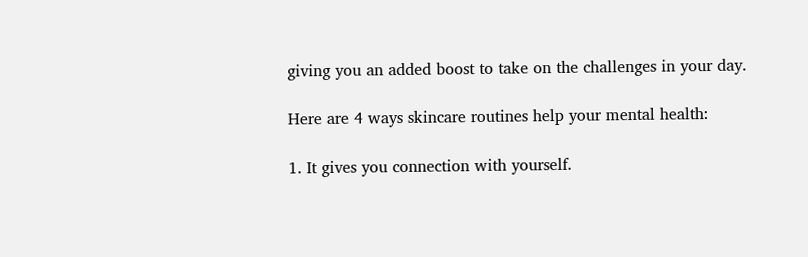giving you an added boost to take on the challenges in your day.

Here are 4 ways skincare routines help your mental health:

1. It gives you connection with yourself.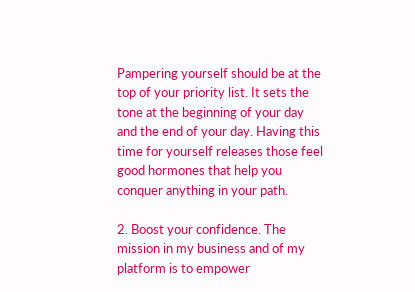Pampering yourself should be at the top of your priority list. It sets the tone at the beginning of your day and the end of your day. Having this time for yourself releases those feel good hormones that help you conquer anything in your path.

2. Boost your confidence. The mission in my business and of my platform is to empower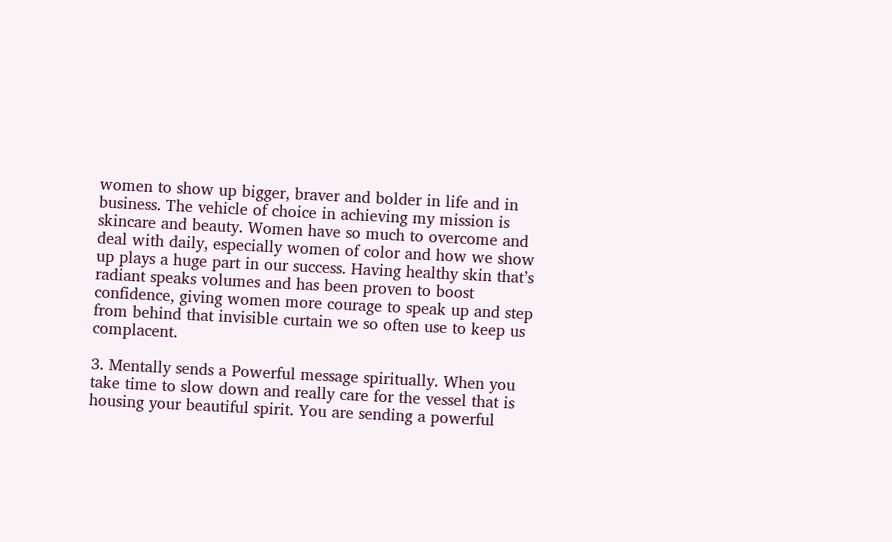women to show up bigger, braver and bolder in life and in business. The vehicle of choice in achieving my mission is skincare and beauty. Women have so much to overcome and deal with daily, especially women of color and how we show up plays a huge part in our success. Having healthy skin that’s radiant speaks volumes and has been proven to boost confidence, giving women more courage to speak up and step from behind that invisible curtain we so often use to keep us complacent.

3. Mentally sends a Powerful message spiritually. When you take time to slow down and really care for the vessel that is housing your beautiful spirit. You are sending a powerful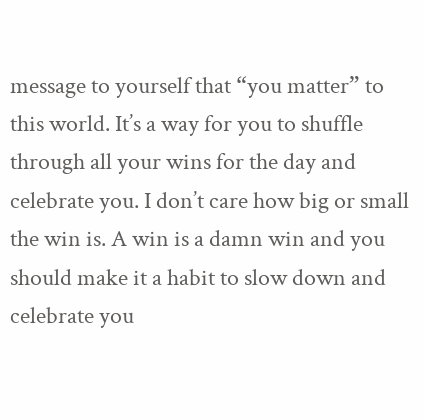message to yourself that “you matter” to this world. It’s a way for you to shuffle through all your wins for the day and celebrate you. I don’t care how big or small the win is. A win is a damn win and you should make it a habit to slow down and celebrate you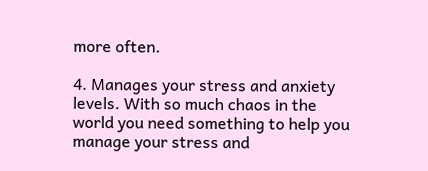more often.

4. Manages your stress and anxiety levels. With so much chaos in the world you need something to help you manage your stress and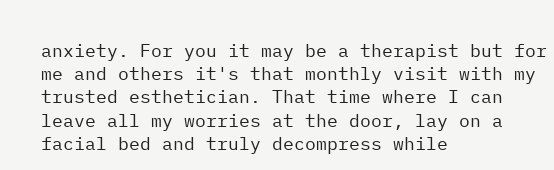anxiety. For you it may be a therapist but for me and others it's that monthly visit with my trusted esthetician. That time where I can leave all my worries at the door, lay on a facial bed and truly decompress while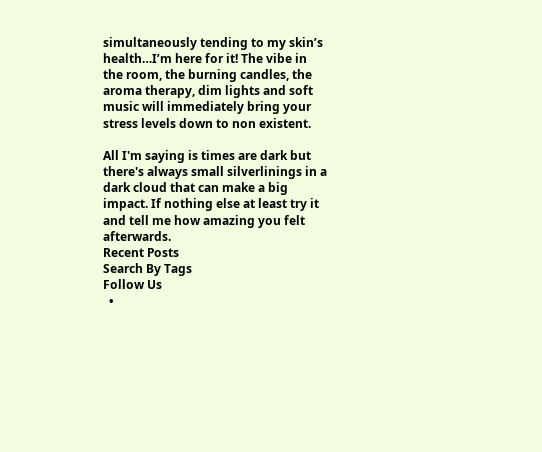simultaneously tending to my skin’s health…I’m here for it! The vibe in the room, the burning candles, the aroma therapy, dim lights and soft music will immediately bring your stress levels down to non existent.

All I'm saying is times are dark but there's always small silverlinings in a dark cloud that can make a big impact. If nothing else at least try it and tell me how amazing you felt afterwards.
Recent Posts
Search By Tags
Follow Us
  •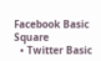Facebook Basic Square
  • Twitter Basic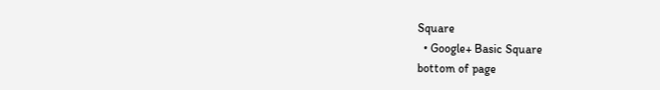Square
  • Google+ Basic Square
bottom of page